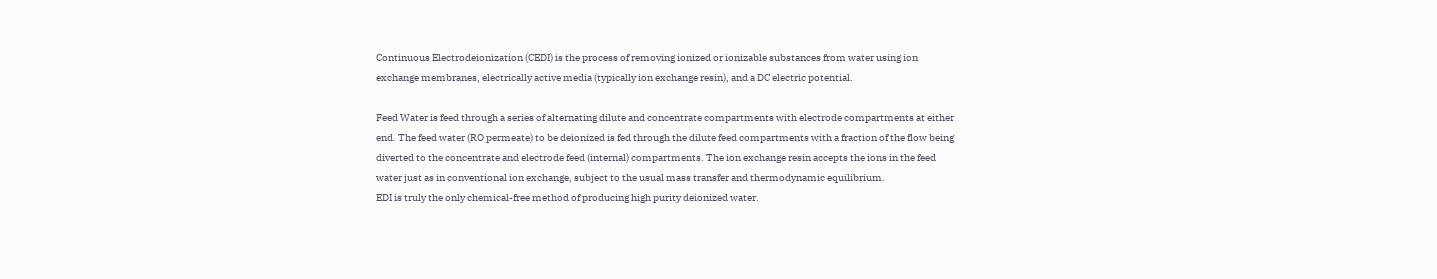Continuous Electrodeionization (CEDI) is the process of removing ionized or ionizable substances from water using ion exchange membranes, electrically active media (typically ion exchange resin), and a DC electric potential.

Feed Water is feed through a series of alternating dilute and concentrate compartments with electrode compartments at either end. The feed water (RO permeate) to be deionized is fed through the dilute feed compartments with a fraction of the flow being diverted to the concentrate and electrode feed (internal) compartments. The ion exchange resin accepts the ions in the feed water just as in conventional ion exchange, subject to the usual mass transfer and thermodynamic equilibrium.
EDI is truly the only chemical-free method of producing high purity deionized water.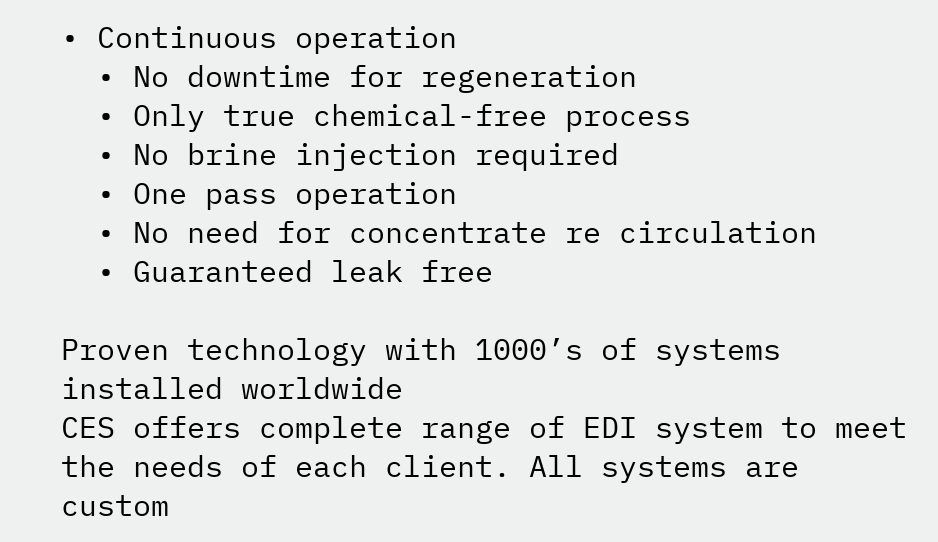• Continuous operation
  • No downtime for regeneration
  • Only true chemical-free process
  • No brine injection required
  • One pass operation
  • No need for concentrate re circulation
  • Guaranteed leak free

Proven technology with 1000’s of systems installed worldwide
CES offers complete range of EDI system to meet the needs of each client. All systems are custom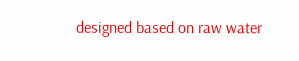designed based on raw water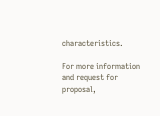characteristics.

For more information and request for proposal,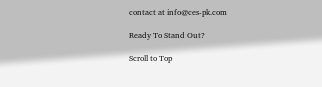contact at info@ces-pk.com

Ready To Stand Out?

Scroll to Top